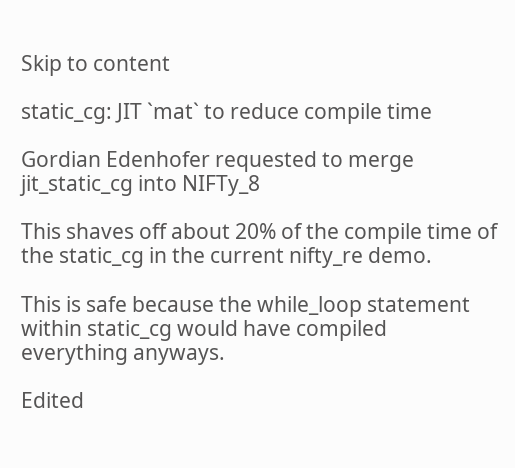Skip to content

static_cg: JIT `mat` to reduce compile time

Gordian Edenhofer requested to merge jit_static_cg into NIFTy_8

This shaves off about 20% of the compile time of the static_cg in the current nifty_re demo.

This is safe because the while_loop statement within static_cg would have compiled everything anyways.

Edited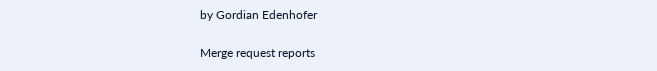by Gordian Edenhofer

Merge request reports